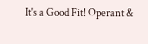It's a Good Fit! Operant &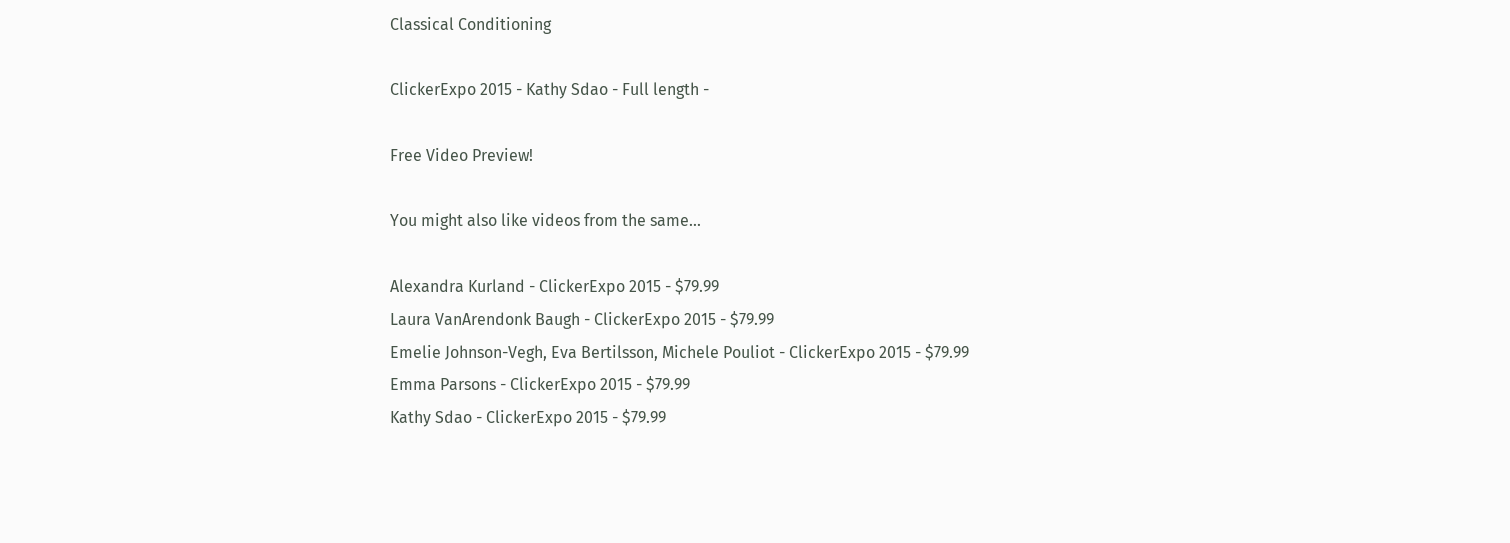Classical Conditioning

ClickerExpo 2015 - Kathy Sdao - Full length -

Free Video Preview!

You might also like videos from the same...

Alexandra Kurland - ClickerExpo 2015 - $79.99
Laura VanArendonk Baugh - ClickerExpo 2015 - $79.99
Emelie Johnson-Vegh, Eva Bertilsson, Michele Pouliot - ClickerExpo 2015 - $79.99
Emma Parsons - ClickerExpo 2015 - $79.99
Kathy Sdao - ClickerExpo 2015 - $79.99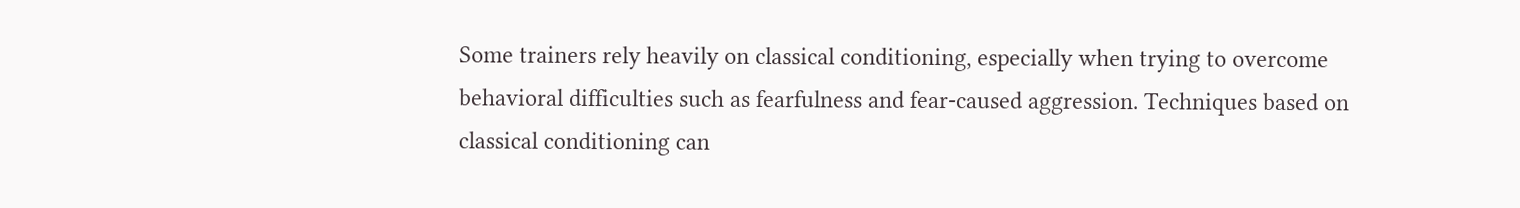Some trainers rely heavily on classical conditioning, especially when trying to overcome behavioral difficulties such as fearfulness and fear-caused aggression. Techniques based on classical conditioning can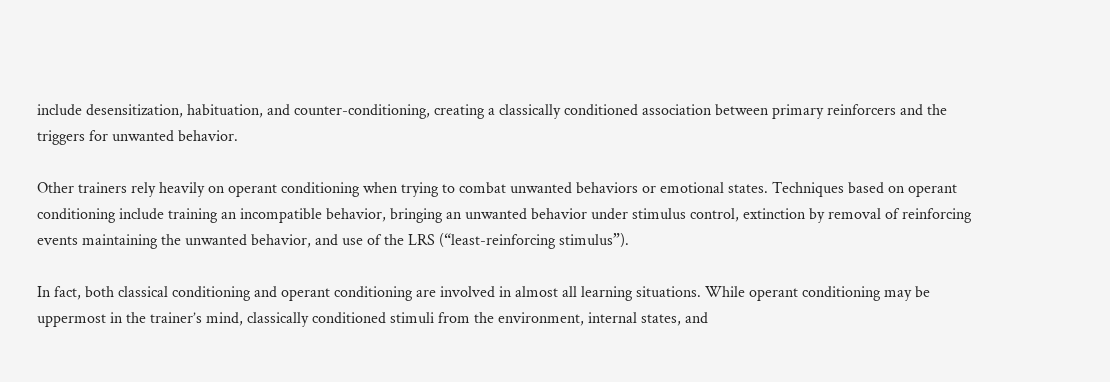include desensitization, habituation, and counter-conditioning, creating a classically conditioned association between primary reinforcers and the triggers for unwanted behavior.

Other trainers rely heavily on operant conditioning when trying to combat unwanted behaviors or emotional states. Techniques based on operant conditioning include training an incompatible behavior, bringing an unwanted behavior under stimulus control, extinction by removal of reinforcing events maintaining the unwanted behavior, and use of the LRS (“least-reinforcing stimulus”).

In fact, both classical conditioning and operant conditioning are involved in almost all learning situations. While operant conditioning may be uppermost in the trainer’s mind, classically conditioned stimuli from the environment, internal states, and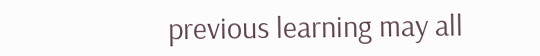previous learning may all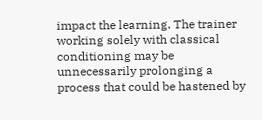impact the learning. The trainer working solely with classical conditioning may be unnecessarily prolonging a process that could be hastened by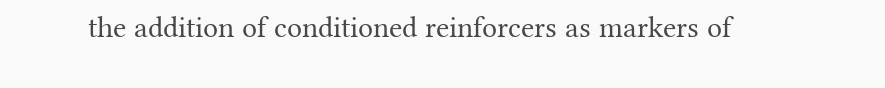the addition of conditioned reinforcers as markers of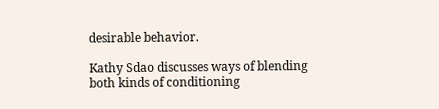desirable behavior.

Kathy Sdao discusses ways of blending both kinds of conditioning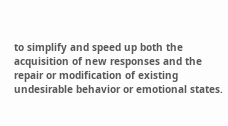to simplify and speed up both the acquisition of new responses and the repair or modification of existing undesirable behavior or emotional states.